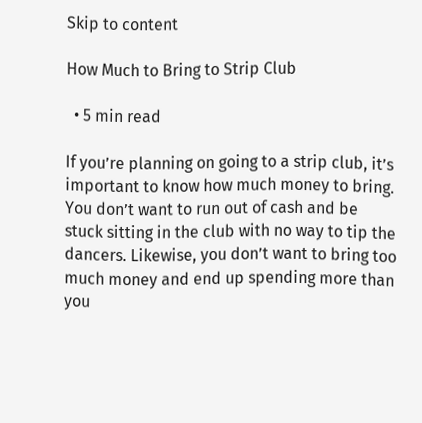Skip to content

How Much to Bring to Strip Club

  • 5 min read

If you’re planning on going to a strip club, it’s important to know how much money to bring. You don’t want to run out of cash and be stuck sitting in the club with no way to tip the dancers. Likewise, you don’t want to bring too much money and end up spending more than you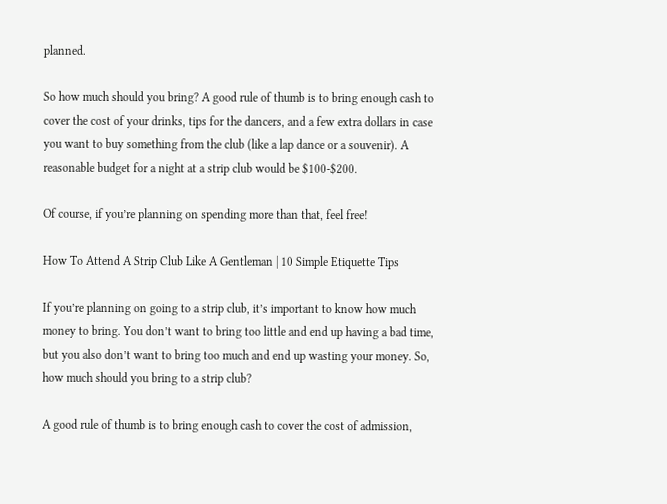planned.

So how much should you bring? A good rule of thumb is to bring enough cash to cover the cost of your drinks, tips for the dancers, and a few extra dollars in case you want to buy something from the club (like a lap dance or a souvenir). A reasonable budget for a night at a strip club would be $100-$200.

Of course, if you’re planning on spending more than that, feel free!

How To Attend A Strip Club Like A Gentleman | 10 Simple Etiquette Tips

If you’re planning on going to a strip club, it’s important to know how much money to bring. You don’t want to bring too little and end up having a bad time, but you also don’t want to bring too much and end up wasting your money. So, how much should you bring to a strip club?

A good rule of thumb is to bring enough cash to cover the cost of admission,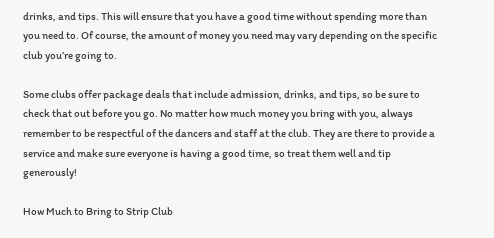drinks, and tips. This will ensure that you have a good time without spending more than you need to. Of course, the amount of money you need may vary depending on the specific club you’re going to.

Some clubs offer package deals that include admission, drinks, and tips, so be sure to check that out before you go. No matter how much money you bring with you, always remember to be respectful of the dancers and staff at the club. They are there to provide a service and make sure everyone is having a good time, so treat them well and tip generously!

How Much to Bring to Strip Club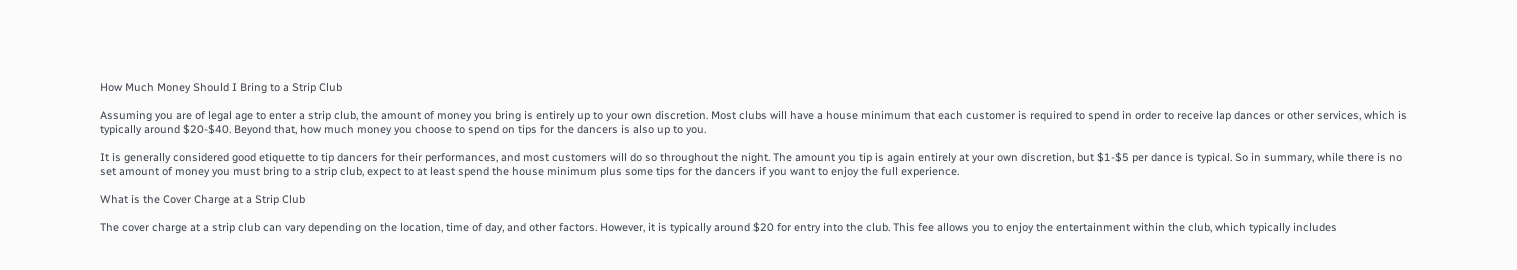How Much Money Should I Bring to a Strip Club

Assuming you are of legal age to enter a strip club, the amount of money you bring is entirely up to your own discretion. Most clubs will have a house minimum that each customer is required to spend in order to receive lap dances or other services, which is typically around $20-$40. Beyond that, how much money you choose to spend on tips for the dancers is also up to you.

It is generally considered good etiquette to tip dancers for their performances, and most customers will do so throughout the night. The amount you tip is again entirely at your own discretion, but $1-$5 per dance is typical. So in summary, while there is no set amount of money you must bring to a strip club, expect to at least spend the house minimum plus some tips for the dancers if you want to enjoy the full experience.

What is the Cover Charge at a Strip Club

The cover charge at a strip club can vary depending on the location, time of day, and other factors. However, it is typically around $20 for entry into the club. This fee allows you to enjoy the entertainment within the club, which typically includes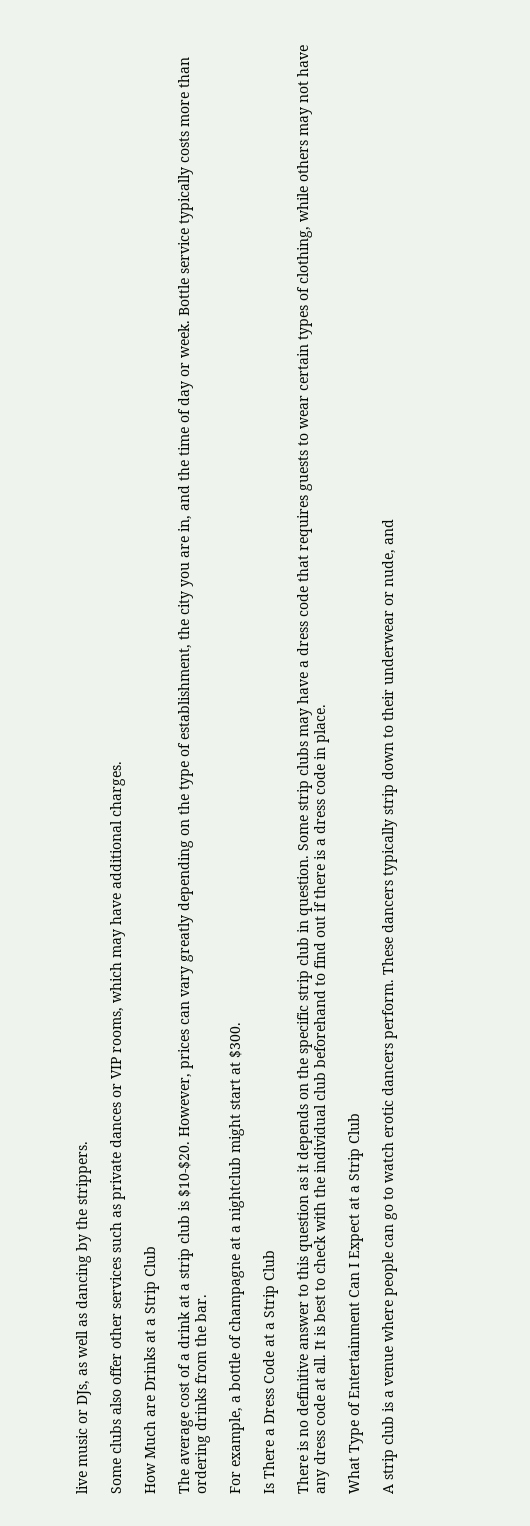live music or DJs, as well as dancing by the strippers.

Some clubs also offer other services such as private dances or VIP rooms, which may have additional charges.

How Much are Drinks at a Strip Club

The average cost of a drink at a strip club is $10-$20. However, prices can vary greatly depending on the type of establishment, the city you are in, and the time of day or week. Bottle service typically costs more than ordering drinks from the bar.

For example, a bottle of champagne at a nightclub might start at $300.

Is There a Dress Code at a Strip Club

There is no definitive answer to this question as it depends on the specific strip club in question. Some strip clubs may have a dress code that requires guests to wear certain types of clothing, while others may not have any dress code at all. It is best to check with the individual club beforehand to find out if there is a dress code in place.

What Type of Entertainment Can I Expect at a Strip Club

A strip club is a venue where people can go to watch erotic dancers perform. These dancers typically strip down to their underwear or nude, and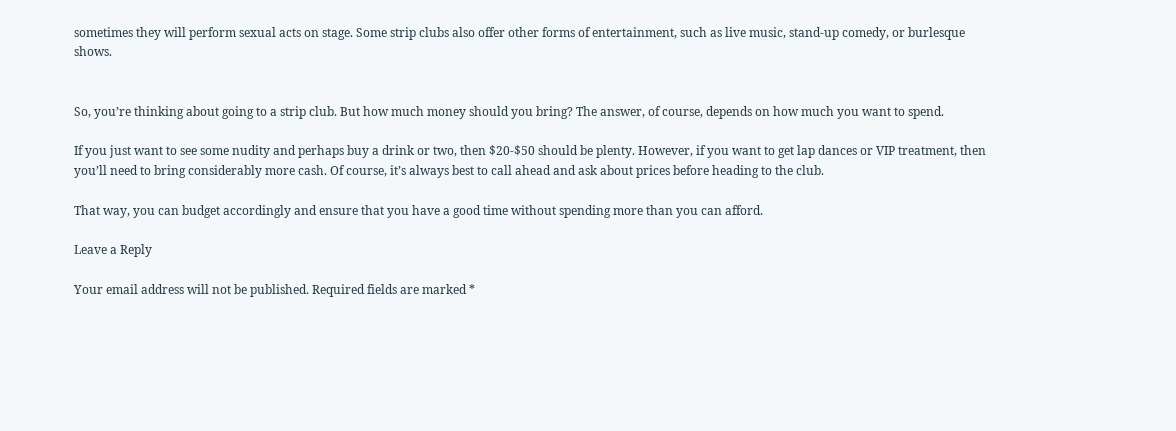sometimes they will perform sexual acts on stage. Some strip clubs also offer other forms of entertainment, such as live music, stand-up comedy, or burlesque shows.


So, you’re thinking about going to a strip club. But how much money should you bring? The answer, of course, depends on how much you want to spend.

If you just want to see some nudity and perhaps buy a drink or two, then $20-$50 should be plenty. However, if you want to get lap dances or VIP treatment, then you’ll need to bring considerably more cash. Of course, it’s always best to call ahead and ask about prices before heading to the club.

That way, you can budget accordingly and ensure that you have a good time without spending more than you can afford.

Leave a Reply

Your email address will not be published. Required fields are marked *